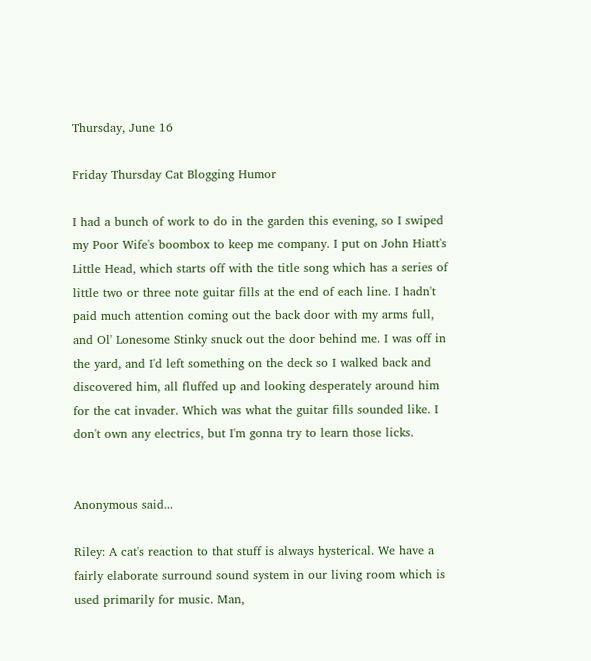Thursday, June 16

Friday Thursday Cat Blogging Humor

I had a bunch of work to do in the garden this evening, so I swiped my Poor Wife's boombox to keep me company. I put on John Hiatt's Little Head, which starts off with the title song which has a series of little two or three note guitar fills at the end of each line. I hadn't paid much attention coming out the back door with my arms full, and Ol' Lonesome Stinky snuck out the door behind me. I was off in the yard, and I'd left something on the deck so I walked back and discovered him, all fluffed up and looking desperately around him for the cat invader. Which was what the guitar fills sounded like. I don't own any electrics, but I'm gonna try to learn those licks.


Anonymous said...

Riley: A cat's reaction to that stuff is always hysterical. We have a fairly elaborate surround sound system in our living room which is used primarily for music. Man,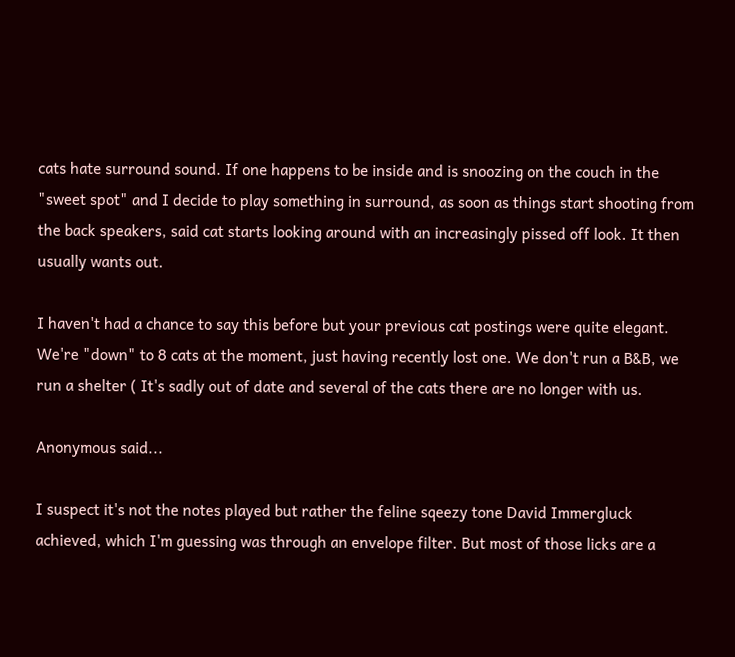cats hate surround sound. If one happens to be inside and is snoozing on the couch in the "sweet spot" and I decide to play something in surround, as soon as things start shooting from the back speakers, said cat starts looking around with an increasingly pissed off look. It then usually wants out.

I haven't had a chance to say this before but your previous cat postings were quite elegant. We're "down" to 8 cats at the moment, just having recently lost one. We don't run a B&B, we run a shelter ( It's sadly out of date and several of the cats there are no longer with us.

Anonymous said...

I suspect it's not the notes played but rather the feline sqeezy tone David Immergluck achieved, which I'm guessing was through an envelope filter. But most of those licks are a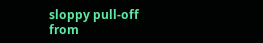sloppy pull-off from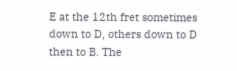E at the 12th fret sometimes down to D, others down to D then to B. The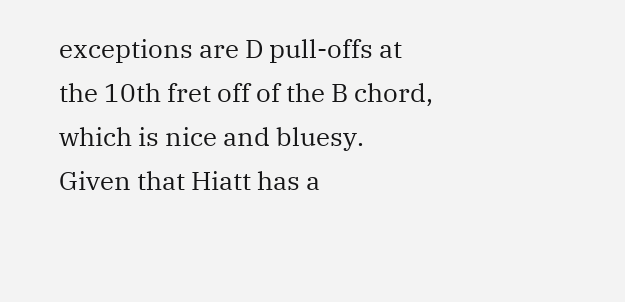exceptions are D pull-offs at the 10th fret off of the B chord, which is nice and bluesy. Given that Hiatt has a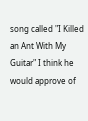song called "I Killed an Ant With My Guitar" I think he would approve of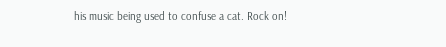his music being used to confuse a cat. Rock on!